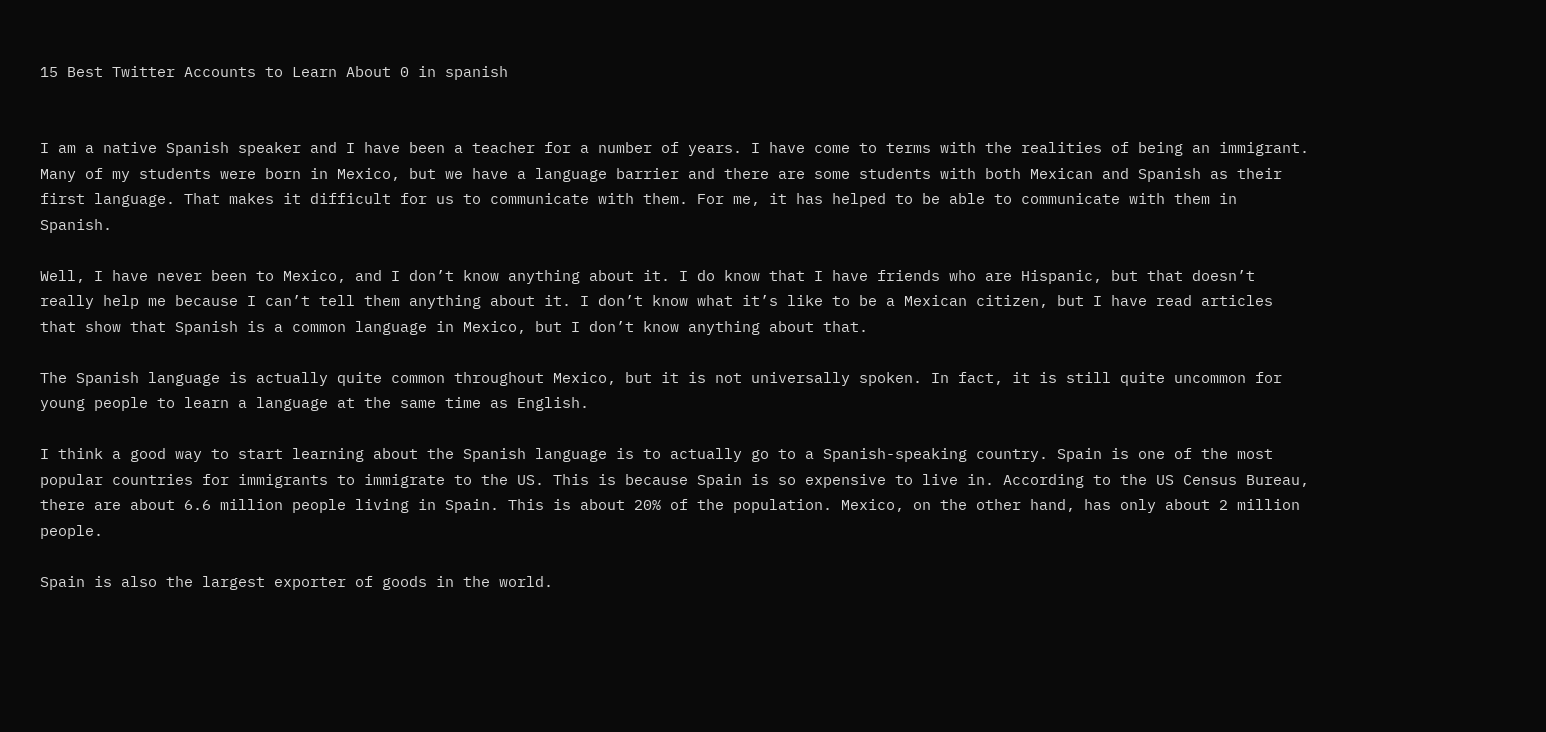15 Best Twitter Accounts to Learn About 0 in spanish


I am a native Spanish speaker and I have been a teacher for a number of years. I have come to terms with the realities of being an immigrant. Many of my students were born in Mexico, but we have a language barrier and there are some students with both Mexican and Spanish as their first language. That makes it difficult for us to communicate with them. For me, it has helped to be able to communicate with them in Spanish.

Well, I have never been to Mexico, and I don’t know anything about it. I do know that I have friends who are Hispanic, but that doesn’t really help me because I can’t tell them anything about it. I don’t know what it’s like to be a Mexican citizen, but I have read articles that show that Spanish is a common language in Mexico, but I don’t know anything about that.

The Spanish language is actually quite common throughout Mexico, but it is not universally spoken. In fact, it is still quite uncommon for young people to learn a language at the same time as English.

I think a good way to start learning about the Spanish language is to actually go to a Spanish-speaking country. Spain is one of the most popular countries for immigrants to immigrate to the US. This is because Spain is so expensive to live in. According to the US Census Bureau, there are about 6.6 million people living in Spain. This is about 20% of the population. Mexico, on the other hand, has only about 2 million people.

Spain is also the largest exporter of goods in the world.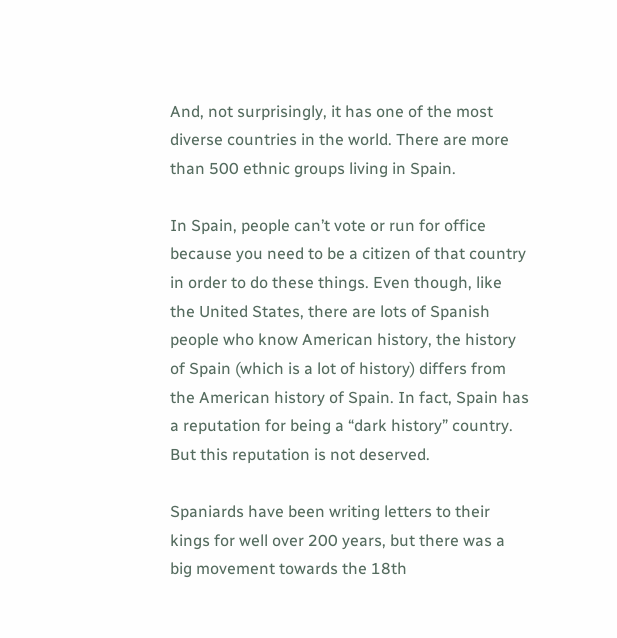And, not surprisingly, it has one of the most diverse countries in the world. There are more than 500 ethnic groups living in Spain.

In Spain, people can’t vote or run for office because you need to be a citizen of that country in order to do these things. Even though, like the United States, there are lots of Spanish people who know American history, the history of Spain (which is a lot of history) differs from the American history of Spain. In fact, Spain has a reputation for being a “dark history” country. But this reputation is not deserved.

Spaniards have been writing letters to their kings for well over 200 years, but there was a big movement towards the 18th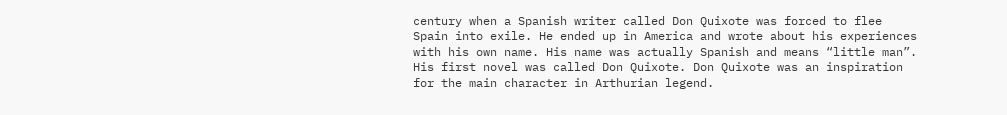century when a Spanish writer called Don Quixote was forced to flee Spain into exile. He ended up in America and wrote about his experiences with his own name. His name was actually Spanish and means “little man”. His first novel was called Don Quixote. Don Quixote was an inspiration for the main character in Arthurian legend.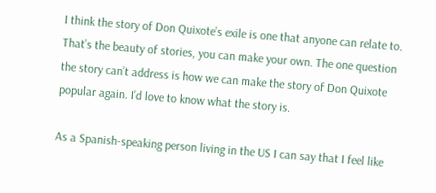I think the story of Don Quixote’s exile is one that anyone can relate to. That’s the beauty of stories, you can make your own. The one question the story can’t address is how we can make the story of Don Quixote popular again. I’d love to know what the story is.

As a Spanish-speaking person living in the US I can say that I feel like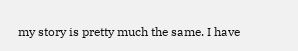my story is pretty much the same. I have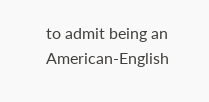to admit being an American-English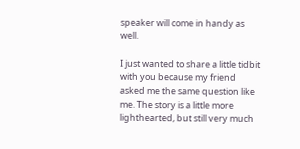speaker will come in handy as well.

I just wanted to share a little tidbit with you because my friend asked me the same question like me. The story is a little more lighthearted, but still very much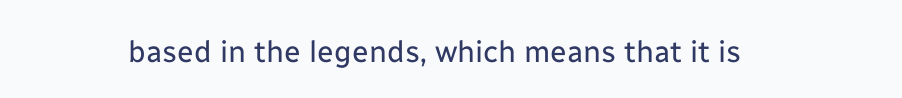based in the legends, which means that it is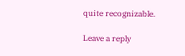quite recognizable.

Leave a reply